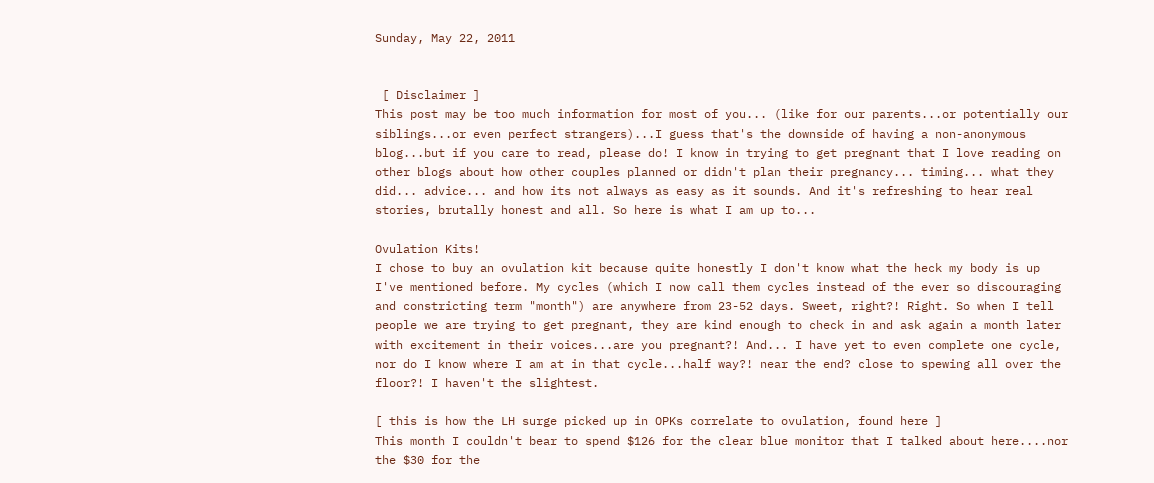Sunday, May 22, 2011


 [ Disclaimer ]
This post may be too much information for most of you... (like for our parents...or potentially our siblings...or even perfect strangers)...I guess that's the downside of having a non-anonymous blog...but if you care to read, please do! I know in trying to get pregnant that I love reading on other blogs about how other couples planned or didn't plan their pregnancy... timing... what they did... advice... and how its not always as easy as it sounds. And it's refreshing to hear real stories, brutally honest and all. So here is what I am up to...

Ovulation Kits!
I chose to buy an ovulation kit because quite honestly I don't know what the heck my body is up I've mentioned before. My cycles (which I now call them cycles instead of the ever so discouraging and constricting term "month") are anywhere from 23-52 days. Sweet, right?! Right. So when I tell people we are trying to get pregnant, they are kind enough to check in and ask again a month later with excitement in their voices...are you pregnant?! And... I have yet to even complete one cycle, nor do I know where I am at in that cycle...half way?! near the end? close to spewing all over the floor?! I haven't the slightest.

[ this is how the LH surge picked up in OPKs correlate to ovulation, found here ]
This month I couldn't bear to spend $126 for the clear blue monitor that I talked about here....nor the $30 for the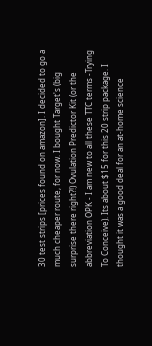30 test strips [prices found on amazon]. I decided to go a much cheaper route, for now. I bought Target's (big surprise there right?!) Ovulation Predictor Kit (or the abbreviation OPK - I am new to all these TTC terms -Trying To Conceive). Its about $15 for this 20 strip package. I thought it was a good deal for an at-home science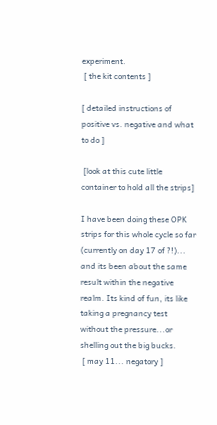experiment.
 [ the kit contents ]

[ detailed instructions of positive vs. negative and what to do ]

 [look at this cute little container to hold all the strips]

I have been doing these OPK strips for this whole cycle so far (currently on day 17 of ?!)... and its been about the same result within the negative realm. Its kind of fun, its like taking a pregnancy test without the pressure...or shelling out the big bucks.
 [ may 11... negatory ]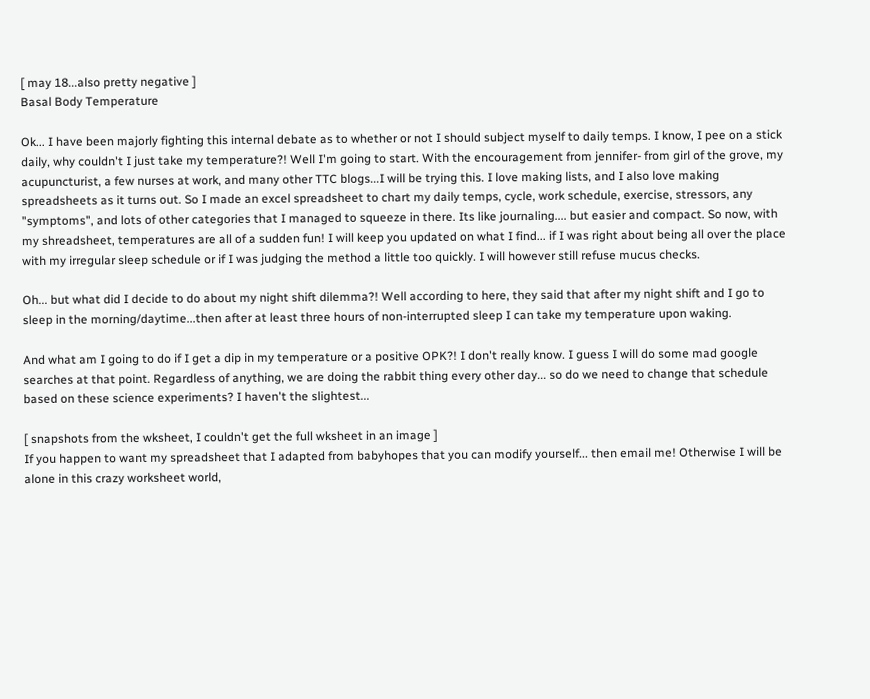[ may 18...also pretty negative ]
Basal Body Temperature

Ok... I have been majorly fighting this internal debate as to whether or not I should subject myself to daily temps. I know, I pee on a stick daily, why couldn't I just take my temperature?! Well I'm going to start. With the encouragement from jennifer- from girl of the grove, my acupuncturist, a few nurses at work, and many other TTC blogs...I will be trying this. I love making lists, and I also love making spreadsheets as it turns out. So I made an excel spreadsheet to chart my daily temps, cycle, work schedule, exercise, stressors, any "symptoms", and lots of other categories that I managed to squeeze in there. Its like journaling.... but easier and compact. So now, with my shreadsheet, temperatures are all of a sudden fun! I will keep you updated on what I find... if I was right about being all over the place with my irregular sleep schedule or if I was judging the method a little too quickly. I will however still refuse mucus checks.

Oh... but what did I decide to do about my night shift dilemma?! Well according to here, they said that after my night shift and I go to sleep in the morning/daytime...then after at least three hours of non-interrupted sleep I can take my temperature upon waking.

And what am I going to do if I get a dip in my temperature or a positive OPK?! I don't really know. I guess I will do some mad google searches at that point. Regardless of anything, we are doing the rabbit thing every other day... so do we need to change that schedule based on these science experiments? I haven't the slightest...

[ snapshots from the wksheet, I couldn't get the full wksheet in an image ]
If you happen to want my spreadsheet that I adapted from babyhopes that you can modify yourself... then email me! Otherwise I will be alone in this crazy worksheet world,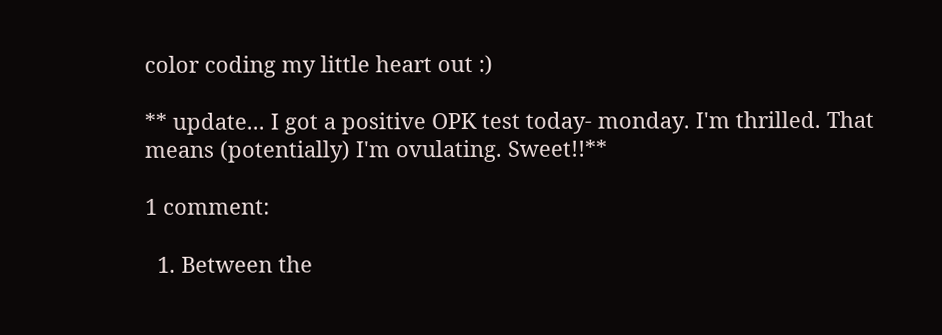color coding my little heart out :)

** update... I got a positive OPK test today- monday. I'm thrilled. That means (potentially) I'm ovulating. Sweet!!**

1 comment:

  1. Between the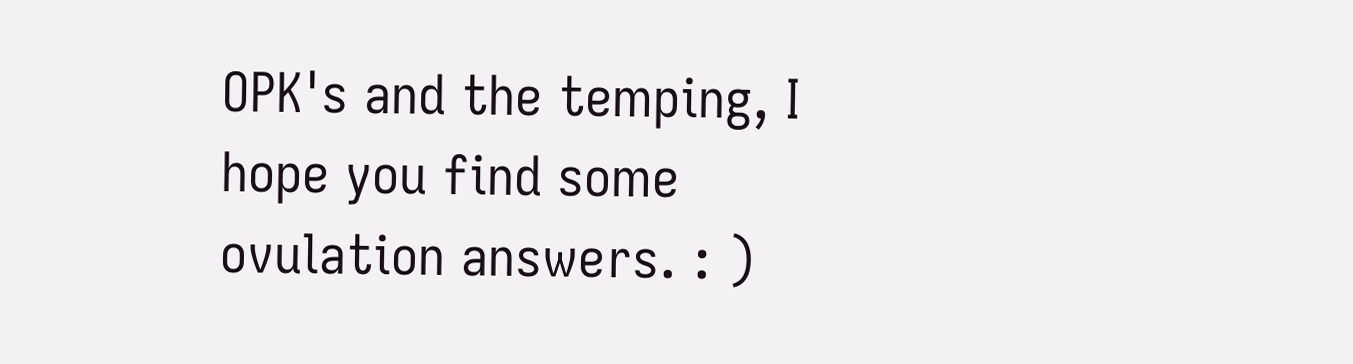OPK's and the temping, I hope you find some ovulation answers. : )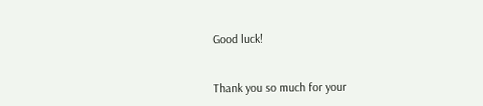Good luck!


Thank you so much for your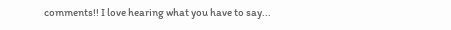comments!! I love hearing what you have to say...